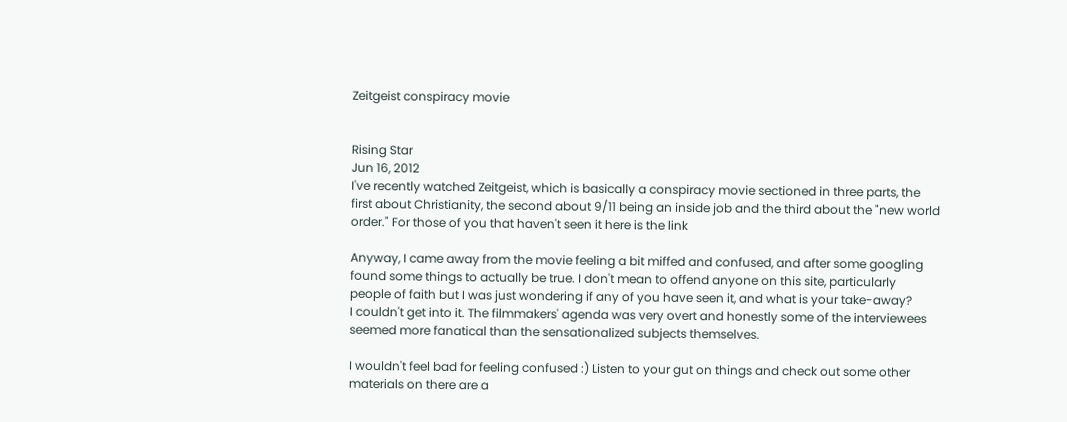Zeitgeist conspiracy movie


Rising Star
Jun 16, 2012
I've recently watched Zeitgeist, which is basically a conspiracy movie sectioned in three parts, the first about Christianity, the second about 9/11 being an inside job and the third about the "new world order." For those of you that haven't seen it here is the link

Anyway, I came away from the movie feeling a bit miffed and confused, and after some googling found some things to actually be true. I don't mean to offend anyone on this site, particularly people of faith but I was just wondering if any of you have seen it, and what is your take-away?
I couldn't get into it. The filmmakers' agenda was very overt and honestly some of the interviewees seemed more fanatical than the sensationalized subjects themselves.

I wouldn't feel bad for feeling confused :) Listen to your gut on things and check out some other materials on there are a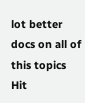lot better docs on all of this topics
Hit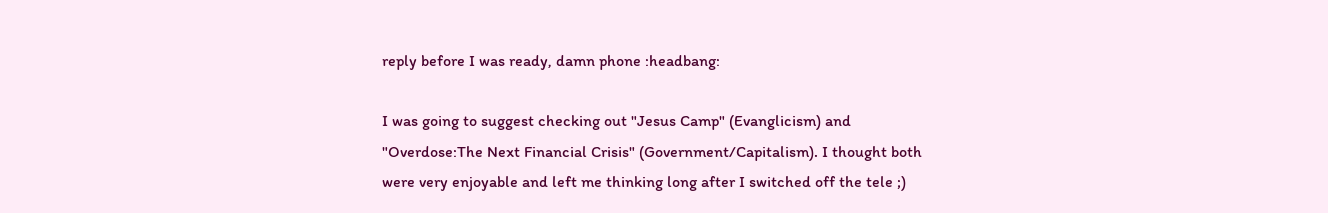reply before I was ready, damn phone :headbang:

I was going to suggest checking out "Jesus Camp" (Evanglicism) and "Overdose:The Next Financial Crisis" (Government/Capitalism). I thought both were very enjoyable and left me thinking long after I switched off the tele ;)